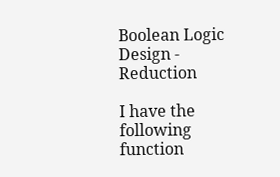Boolean Logic Design - Reduction

I have the following function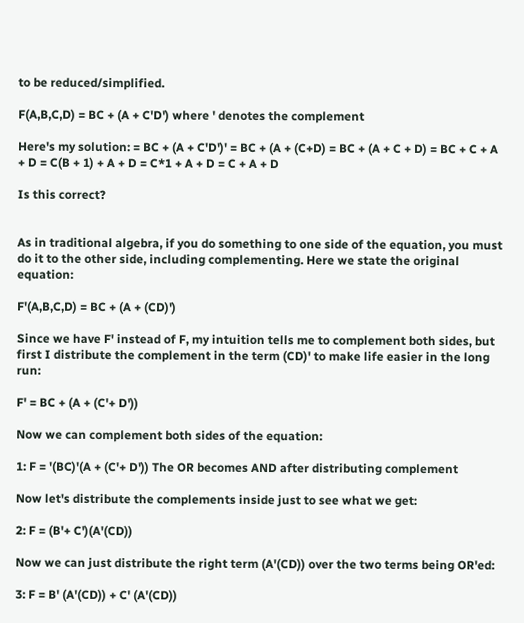to be reduced/simplified.

F(A,B,C,D) = BC + (A + C'D') where ' denotes the complement

Here's my solution: = BC + (A + C'D')' = BC + (A + (C+D) = BC + (A + C + D) = BC + C + A + D = C(B + 1) + A + D = C*1 + A + D = C + A + D

Is this correct?


As in traditional algebra, if you do something to one side of the equation, you must do it to the other side, including complementing. Here we state the original equation:

F'(A,B,C,D) = BC + (A + (CD)')

Since we have F' instead of F, my intuition tells me to complement both sides, but first I distribute the complement in the term (CD)' to make life easier in the long run:

F' = BC + (A + (C'+ D'))

Now we can complement both sides of the equation:

1: F = '(BC)'(A + (C'+ D')) The OR becomes AND after distributing complement

Now let's distribute the complements inside just to see what we get:

2: F = (B'+ C')(A'(CD))

Now we can just distribute the right term (A'(CD)) over the two terms being OR'ed:

3: F = B' (A'(CD)) + C' (A'(CD))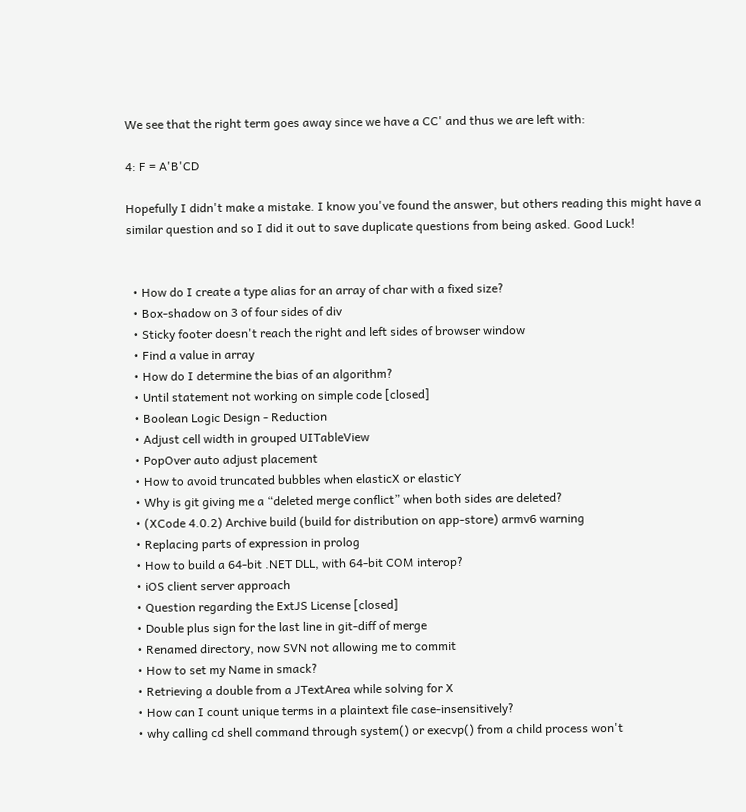We see that the right term goes away since we have a CC' and thus we are left with:

4: F = A'B'CD

Hopefully I didn't make a mistake. I know you've found the answer, but others reading this might have a similar question and so I did it out to save duplicate questions from being asked. Good Luck!


  • How do I create a type alias for an array of char with a fixed size?
  • Box-shadow on 3 of four sides of div
  • Sticky footer doesn't reach the right and left sides of browser window
  • Find a value in array
  • How do I determine the bias of an algorithm?
  • Until statement not working on simple code [closed]
  • Boolean Logic Design - Reduction
  • Adjust cell width in grouped UITableView
  • PopOver auto adjust placement
  • How to avoid truncated bubbles when elasticX or elasticY
  • Why is git giving me a “deleted merge conflict” when both sides are deleted?
  • (XCode 4.0.2) Archive build (build for distribution on app-store) armv6 warning
  • Replacing parts of expression in prolog
  • How to build a 64-bit .NET DLL, with 64-bit COM interop?
  • iOS client server approach
  • Question regarding the ExtJS License [closed]
  • Double plus sign for the last line in git-diff of merge
  • Renamed directory, now SVN not allowing me to commit
  • How to set my Name in smack?
  • Retrieving a double from a JTextArea while solving for X
  • How can I count unique terms in a plaintext file case-insensitively?
  • why calling cd shell command through system() or execvp() from a child process won't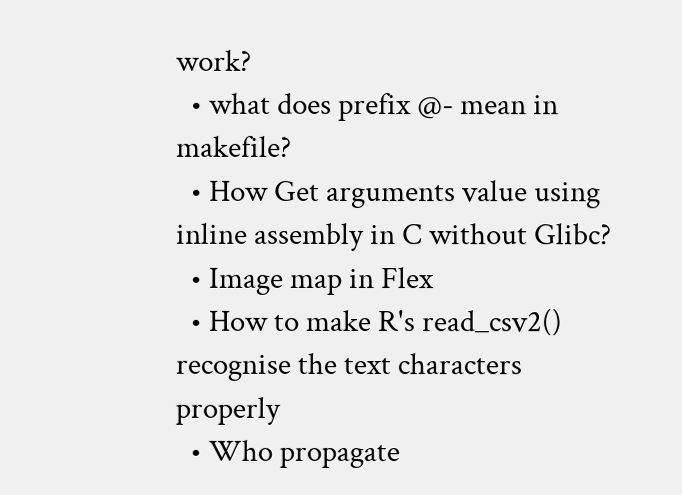work?
  • what does prefix @- mean in makefile?
  • How Get arguments value using inline assembly in C without Glibc?
  • Image map in Flex
  • How to make R's read_csv2() recognise the text characters properly
  • Who propagate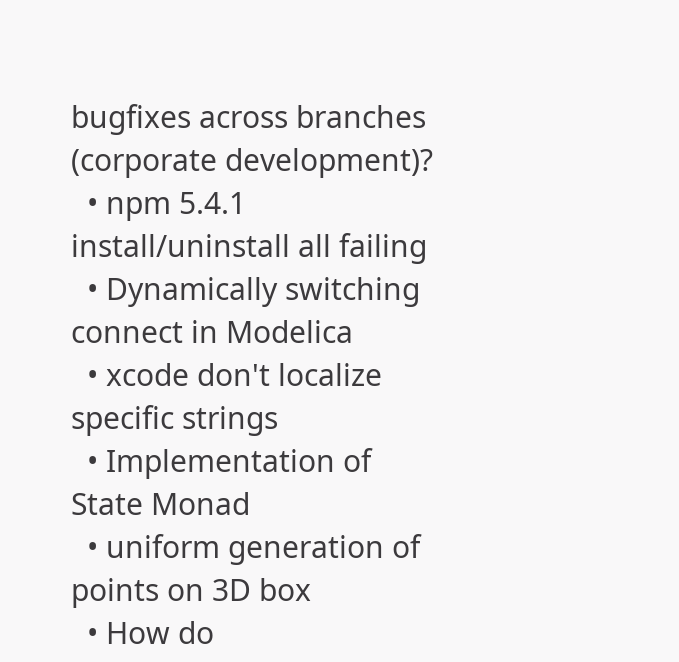bugfixes across branches (corporate development)?
  • npm 5.4.1 install/uninstall all failing
  • Dynamically switching connect in Modelica
  • xcode don't localize specific strings
  • Implementation of State Monad
  • uniform generation of points on 3D box
  • How do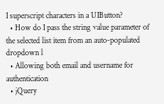I superscript characters in a UIButton?
  • How do I pass the string value parameter of the selected list item from an auto-populated dropdown l
  • Allowing both email and username for authentication
  • jQuery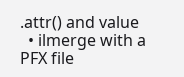.attr() and value
  • ilmerge with a PFX file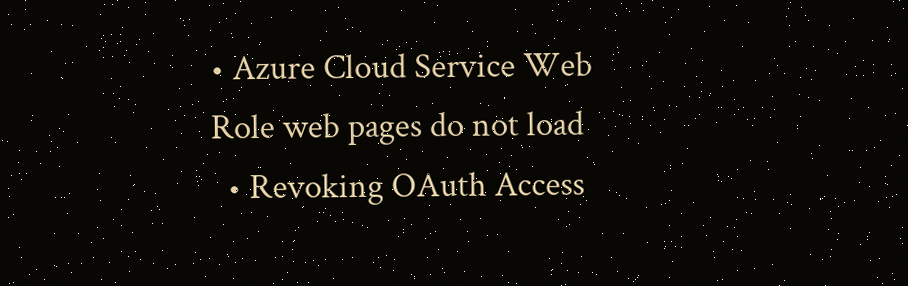• Azure Cloud Service Web Role web pages do not load
  • Revoking OAuth Access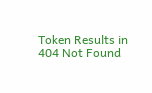Token Results in 404 Not Found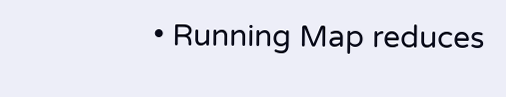• Running Map reduces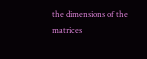the dimensions of the matrices